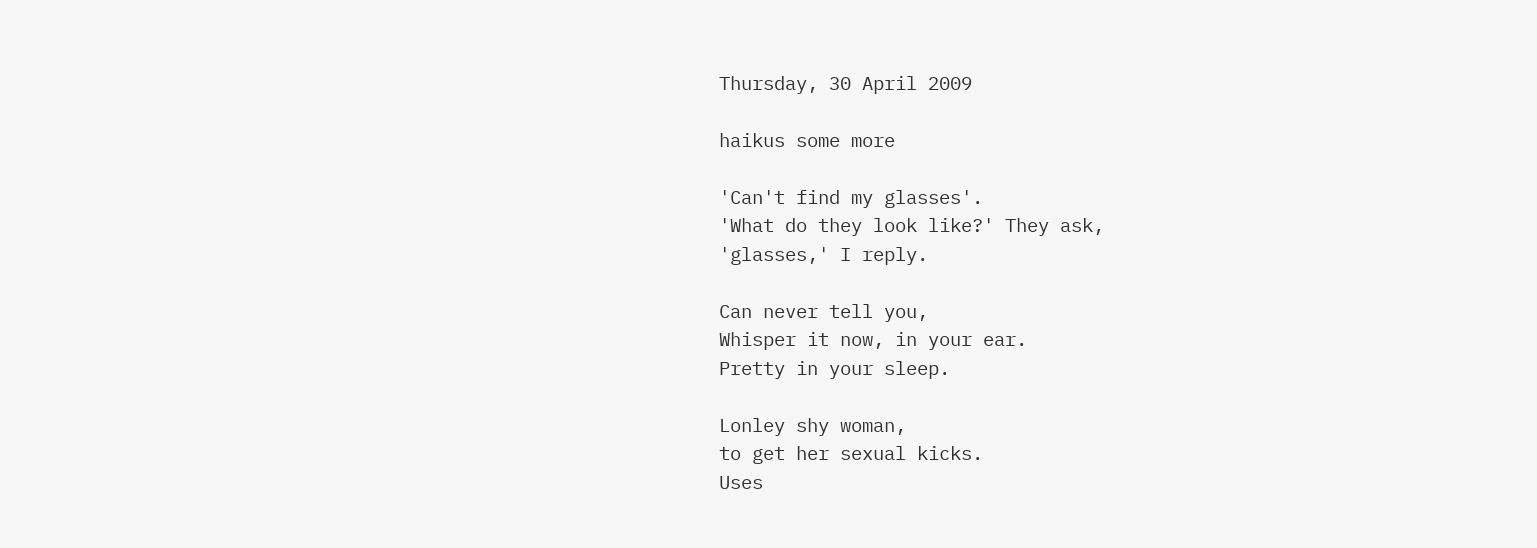Thursday, 30 April 2009

haikus some more

'Can't find my glasses'.
'What do they look like?' They ask,
'glasses,' I reply.

Can never tell you,
Whisper it now, in your ear.
Pretty in your sleep.

Lonley shy woman,
to get her sexual kicks.
Uses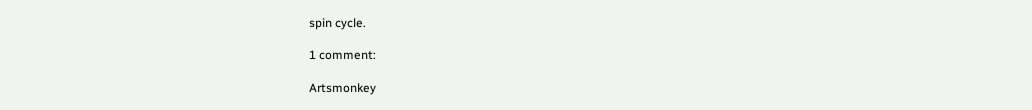spin cycle.

1 comment:

Artsmonkey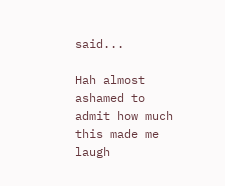said...

Hah almost ashamed to admit how much this made me laugh